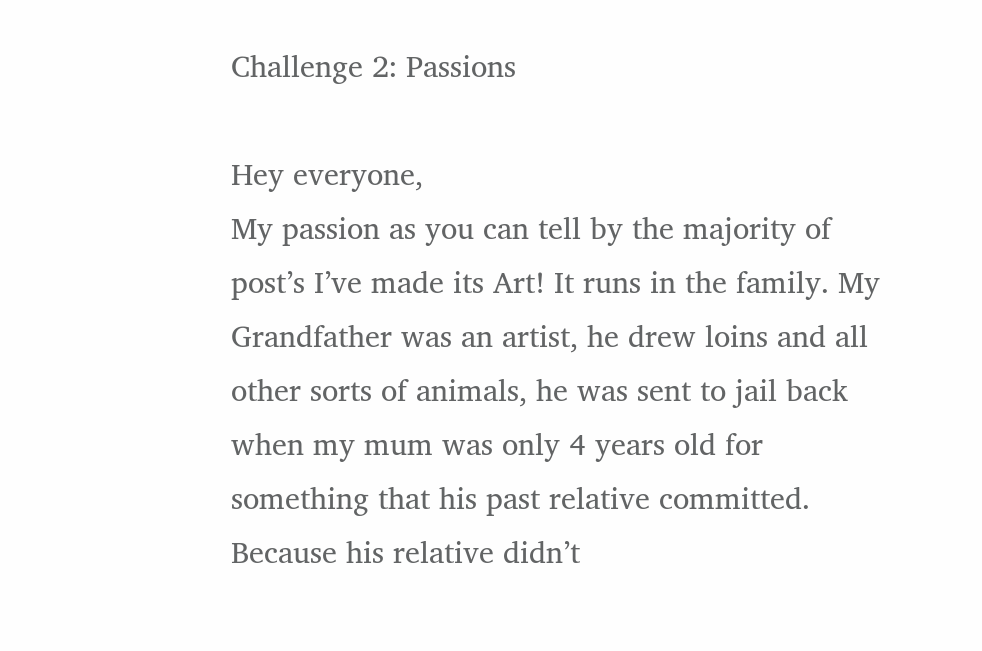Challenge 2: Passions

Hey everyone,
My passion as you can tell by the majority of post’s I’ve made its Art! It runs in the family. My Grandfather was an artist, he drew loins and all other sorts of animals, he was sent to jail back when my mum was only 4 years old for something that his past relative committed. Because his relative didn’t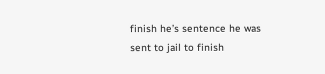finish he’s sentence he was sent to jail to finish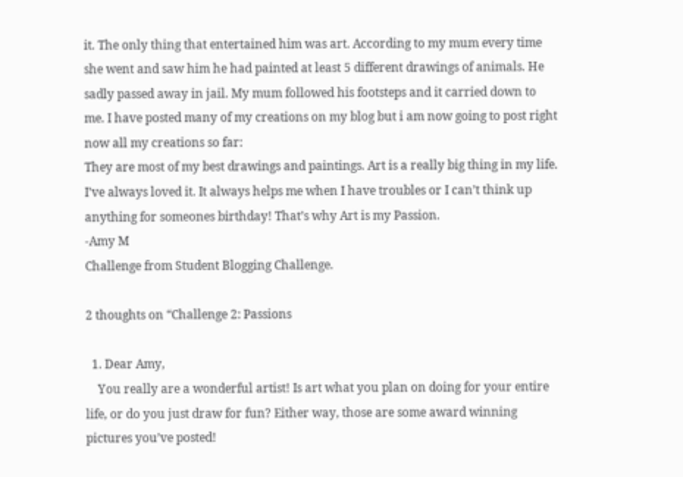it. The only thing that entertained him was art. According to my mum every time she went and saw him he had painted at least 5 different drawings of animals. He sadly passed away in jail. My mum followed his footsteps and it carried down to me. I have posted many of my creations on my blog but i am now going to post right now all my creations so far:
They are most of my best drawings and paintings. Art is a really big thing in my life. I’ve always loved it. It always helps me when I have troubles or I can’t think up anything for someones birthday! That’s why Art is my Passion.
-Amy M
Challenge from Student Blogging Challenge.

2 thoughts on “Challenge 2: Passions

  1. Dear Amy,
    You really are a wonderful artist! Is art what you plan on doing for your entire life, or do you just draw for fun? Either way, those are some award winning pictures you’ve posted!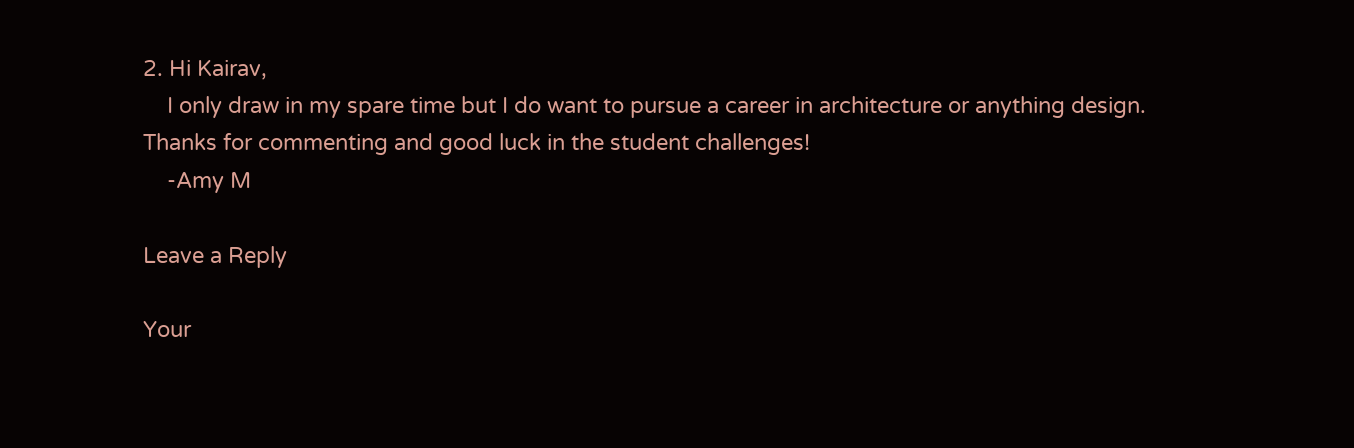2. Hi Kairav,
    I only draw in my spare time but I do want to pursue a career in architecture or anything design. Thanks for commenting and good luck in the student challenges!
    -Amy M

Leave a Reply

Your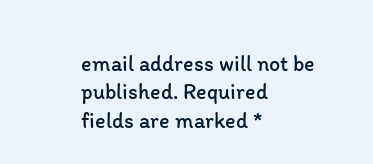email address will not be published. Required fields are marked *